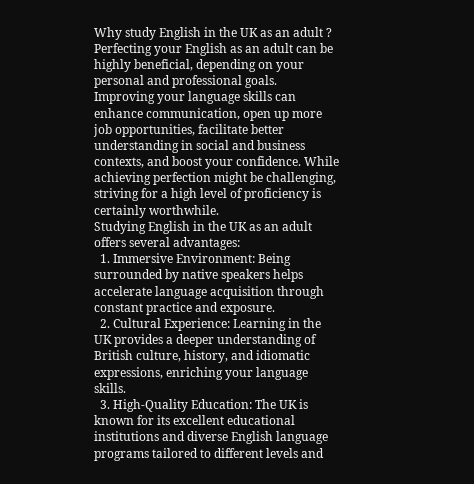Why study English in the UK as an adult ?
Perfecting your English as an adult can be highly beneficial, depending on your personal and professional goals. Improving your language skills can enhance communication, open up more job opportunities, facilitate better understanding in social and business contexts, and boost your confidence. While achieving perfection might be challenging, striving for a high level of proficiency is certainly worthwhile.
Studying English in the UK as an adult offers several advantages:
  1. Immersive Environment: Being surrounded by native speakers helps accelerate language acquisition through constant practice and exposure.
  2. Cultural Experience: Learning in the UK provides a deeper understanding of British culture, history, and idiomatic expressions, enriching your language skills.
  3. High-Quality Education: The UK is known for its excellent educational institutions and diverse English language programs tailored to different levels and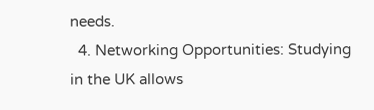needs.
  4. Networking Opportunities: Studying in the UK allows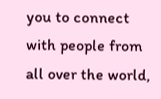you to connect with people from all over the world,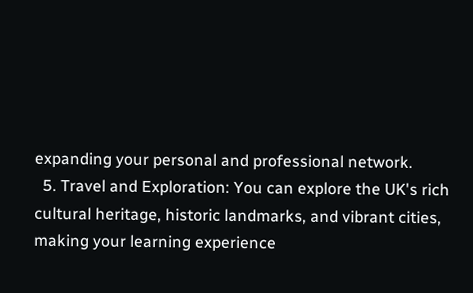expanding your personal and professional network.
  5. Travel and Exploration: You can explore the UK's rich cultural heritage, historic landmarks, and vibrant cities, making your learning experience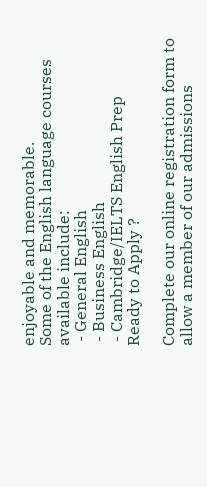enjoyable and memorable.
Some of the English language courses available include:
 - General English
 - Business English
 - Cambridge/IELTS English Prep
Ready to Apply ?

Complete our online registration form to allow a member of our admissions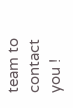team to contact you !